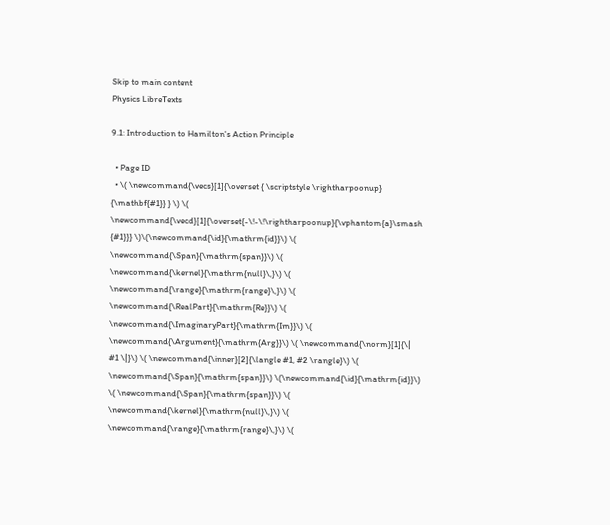Skip to main content
Physics LibreTexts

9.1: Introduction to Hamilton's Action Principle

  • Page ID
  • \( \newcommand{\vecs}[1]{\overset { \scriptstyle \rightharpoonup} {\mathbf{#1}} } \) \( \newcommand{\vecd}[1]{\overset{-\!-\!\rightharpoonup}{\vphantom{a}\smash {#1}}} \)\(\newcommand{\id}{\mathrm{id}}\) \( \newcommand{\Span}{\mathrm{span}}\) \( \newcommand{\kernel}{\mathrm{null}\,}\) \( \newcommand{\range}{\mathrm{range}\,}\) \( \newcommand{\RealPart}{\mathrm{Re}}\) \( \newcommand{\ImaginaryPart}{\mathrm{Im}}\) \( \newcommand{\Argument}{\mathrm{Arg}}\) \( \newcommand{\norm}[1]{\| #1 \|}\) \( \newcommand{\inner}[2]{\langle #1, #2 \rangle}\) \( \newcommand{\Span}{\mathrm{span}}\) \(\newcommand{\id}{\mathrm{id}}\) \( \newcommand{\Span}{\mathrm{span}}\) \( \newcommand{\kernel}{\mathrm{null}\,}\) \( \newcommand{\range}{\mathrm{range}\,}\) \(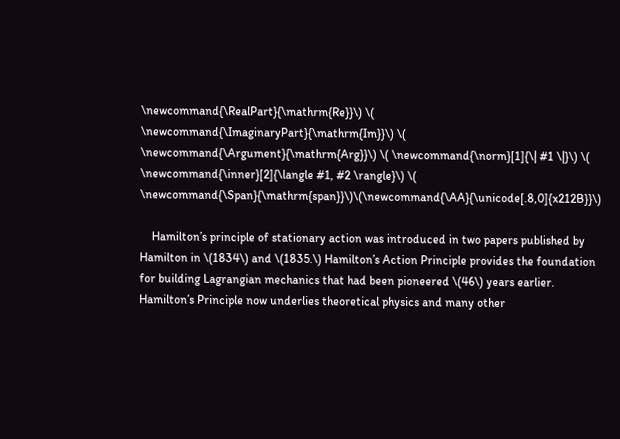\newcommand{\RealPart}{\mathrm{Re}}\) \( \newcommand{\ImaginaryPart}{\mathrm{Im}}\) \( \newcommand{\Argument}{\mathrm{Arg}}\) \( \newcommand{\norm}[1]{\| #1 \|}\) \( \newcommand{\inner}[2]{\langle #1, #2 \rangle}\) \( \newcommand{\Span}{\mathrm{span}}\)\(\newcommand{\AA}{\unicode[.8,0]{x212B}}\)

    Hamilton’s principle of stationary action was introduced in two papers published by Hamilton in \(1834\) and \(1835.\) Hamilton’s Action Principle provides the foundation for building Lagrangian mechanics that had been pioneered \(46\) years earlier. Hamilton’s Principle now underlies theoretical physics and many other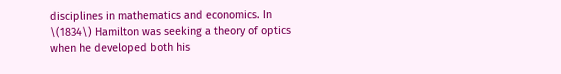disciplines in mathematics and economics. In \(1834\) Hamilton was seeking a theory of optics when he developed both his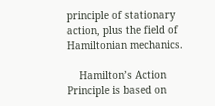principle of stationary action, plus the field of Hamiltonian mechanics.

    Hamilton’s Action Principle is based on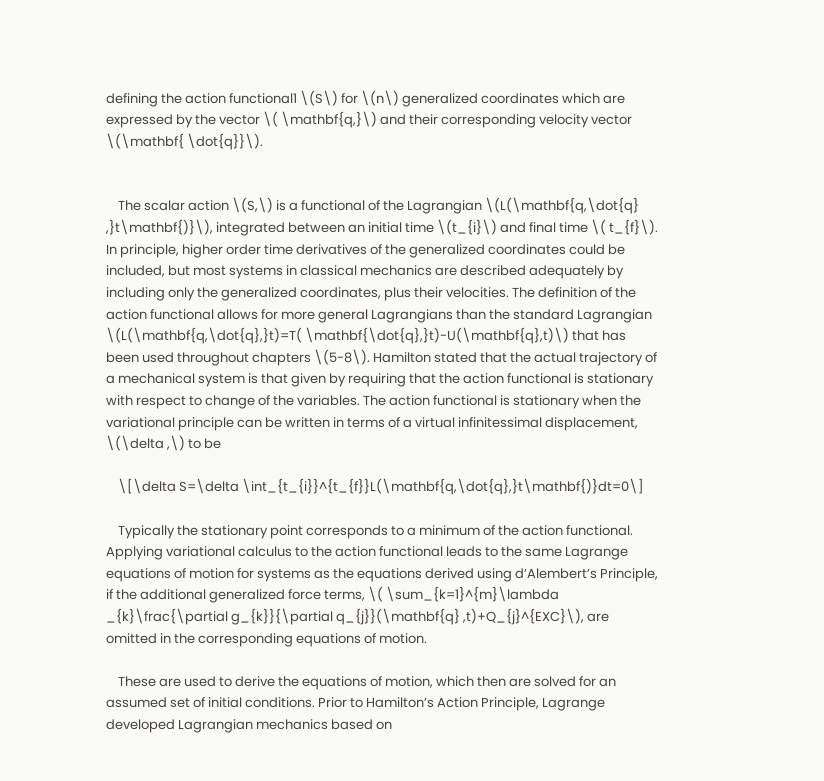defining the action functional1 \(S\) for \(n\) generalized coordinates which are expressed by the vector \( \mathbf{q,}\) and their corresponding velocity vector \(\mathbf{ \dot{q}}\).


    The scalar action \(S,\) is a functional of the Lagrangian \(L(\mathbf{q,\dot{q} ,}t\mathbf{)}\), integrated between an initial time \(t_{i}\) and final time \( t_{f}\). In principle, higher order time derivatives of the generalized coordinates could be included, but most systems in classical mechanics are described adequately by including only the generalized coordinates, plus their velocities. The definition of the action functional allows for more general Lagrangians than the standard Lagrangian \(L(\mathbf{q,\dot{q},}t)=T( \mathbf{\dot{q},}t)-U(\mathbf{q},t)\) that has been used throughout chapters \(5-8\). Hamilton stated that the actual trajectory of a mechanical system is that given by requiring that the action functional is stationary with respect to change of the variables. The action functional is stationary when the variational principle can be written in terms of a virtual infinitessimal displacement, \(\delta ,\) to be

    \[\delta S=\delta \int_{t_{i}}^{t_{f}}L(\mathbf{q,\dot{q},}t\mathbf{)}dt=0\]

    Typically the stationary point corresponds to a minimum of the action functional. Applying variational calculus to the action functional leads to the same Lagrange equations of motion for systems as the equations derived using d’Alembert’s Principle, if the additional generalized force terms, \( \sum_{k=1}^{m}\lambda _{k}\frac{\partial g_{k}}{\partial q_{j}}(\mathbf{q} ,t)+Q_{j}^{EXC}\), are omitted in the corresponding equations of motion.

    These are used to derive the equations of motion, which then are solved for an assumed set of initial conditions. Prior to Hamilton’s Action Principle, Lagrange developed Lagrangian mechanics based on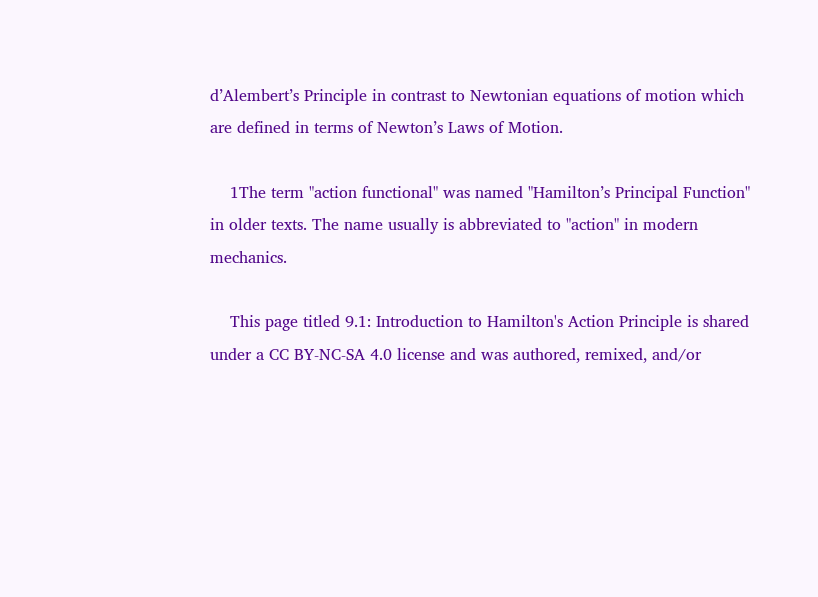d’Alembert’s Principle in contrast to Newtonian equations of motion which are defined in terms of Newton’s Laws of Motion.

    1The term "action functional" was named "Hamilton’s Principal Function" in older texts. The name usually is abbreviated to "action" in modern mechanics.

    This page titled 9.1: Introduction to Hamilton's Action Principle is shared under a CC BY-NC-SA 4.0 license and was authored, remixed, and/or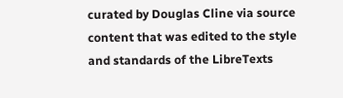curated by Douglas Cline via source content that was edited to the style and standards of the LibreTexts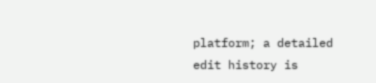platform; a detailed edit history is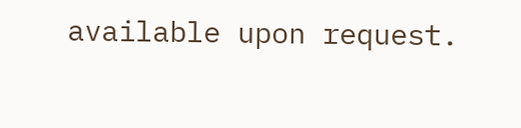available upon request.